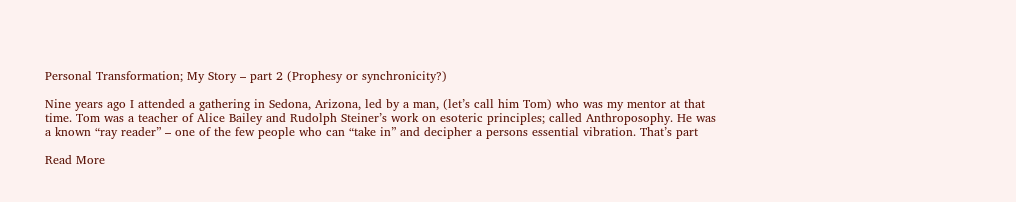Personal Transformation; My Story – part 2 (Prophesy or synchronicity?)

Nine years ago I attended a gathering in Sedona, Arizona, led by a man, (let’s call him Tom) who was my mentor at that time. Tom was a teacher of Alice Bailey and Rudolph Steiner’s work on esoteric principles; called Anthroposophy. He was a known “ray reader” – one of the few people who can “take in” and decipher a persons essential vibration. That’s part

Read More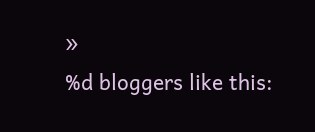»
%d bloggers like this: